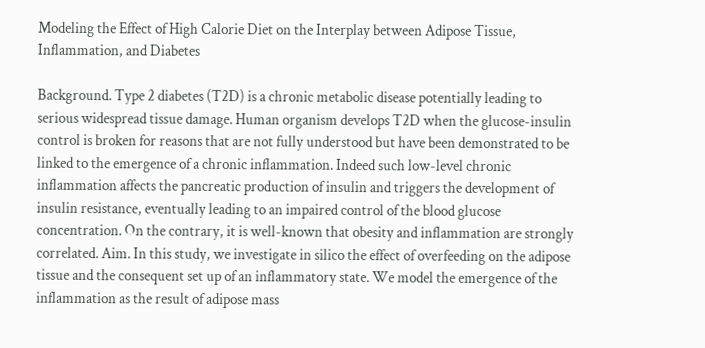Modeling the Effect of High Calorie Diet on the Interplay between Adipose Tissue, Inflammation, and Diabetes

Background. Type 2 diabetes (T2D) is a chronic metabolic disease potentially leading to serious widespread tissue damage. Human organism develops T2D when the glucose-insulin control is broken for reasons that are not fully understood but have been demonstrated to be linked to the emergence of a chronic inflammation. Indeed such low-level chronic inflammation affects the pancreatic production of insulin and triggers the development of insulin resistance, eventually leading to an impaired control of the blood glucose concentration. On the contrary, it is well-known that obesity and inflammation are strongly correlated. Aim. In this study, we investigate in silico the effect of overfeeding on the adipose tissue and the consequent set up of an inflammatory state. We model the emergence of the inflammation as the result of adipose mass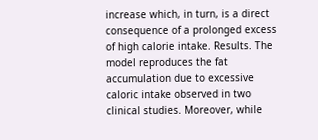increase which, in turn, is a direct consequence of a prolonged excess of high calorie intake. Results. The model reproduces the fat accumulation due to excessive caloric intake observed in two clinical studies. Moreover, while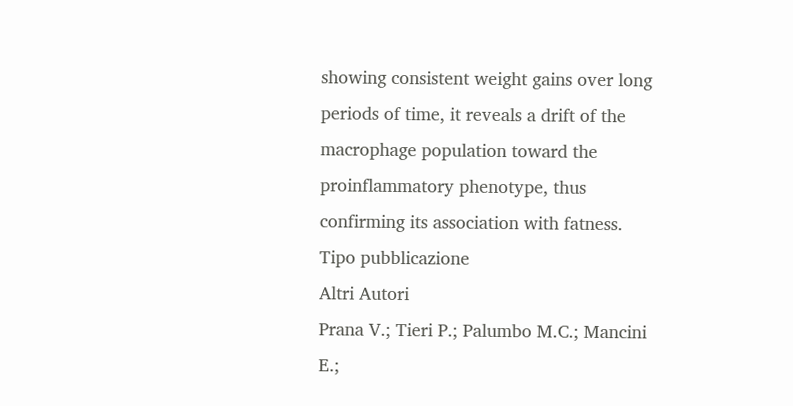showing consistent weight gains over long periods of time, it reveals a drift of the macrophage population toward the proinflammatory phenotype, thus confirming its association with fatness.
Tipo pubblicazione
Altri Autori
Prana V.; Tieri P.; Palumbo M.C.; Mancini E.;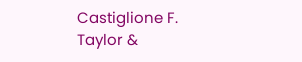Castiglione F.
Taylor &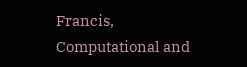Francis,
Computational and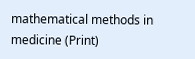mathematical methods in medicine (Print)